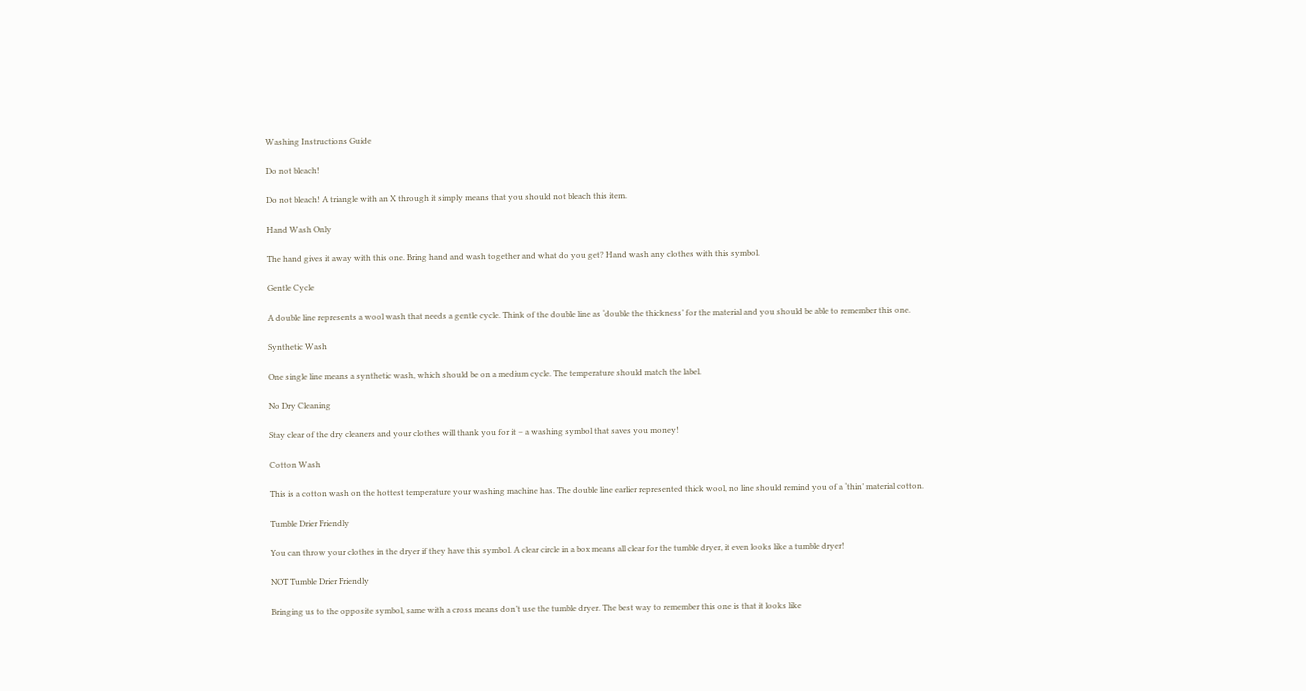Washing Instructions Guide

Do not bleach!

Do not bleach! A triangle with an X through it simply means that you should not bleach this item.

Hand Wash Only

The hand gives it away with this one. Bring hand and wash together and what do you get? Hand wash any clothes with this symbol.

Gentle Cycle

A double line represents a wool wash that needs a gentle cycle. Think of the double line as ‘double the thickness’ for the material and you should be able to remember this one.

Synthetic Wash

One single line means a synthetic wash, which should be on a medium cycle. The temperature should match the label.

No Dry Cleaning

Stay clear of the dry cleaners and your clothes will thank you for it – a washing symbol that saves you money!

Cotton Wash

This is a cotton wash on the hottest temperature your washing machine has. The double line earlier represented thick wool, no line should remind you of a ‘thin’ material cotton.

Tumble Drier Friendly

You can throw your clothes in the dryer if they have this symbol. A clear circle in a box means all clear for the tumble dryer, it even looks like a tumble dryer!

NOT Tumble Drier Friendly

Bringing us to the opposite symbol, same with a cross means don’t use the tumble dryer. The best way to remember this one is that it looks like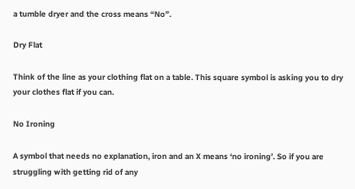a tumble dryer and the cross means “No”.

Dry Flat

Think of the line as your clothing flat on a table. This square symbol is asking you to dry your clothes flat if you can.

No Ironing

A symbol that needs no explanation, iron and an X means ‘no ironing’. So if you are struggling with getting rid of any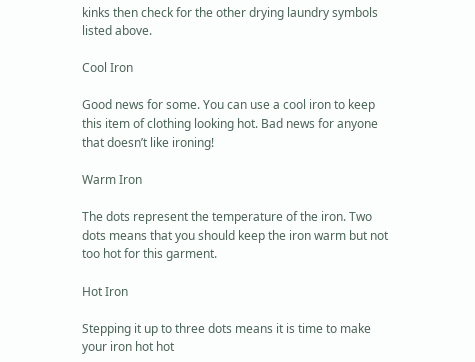kinks then check for the other drying laundry symbols listed above.

Cool Iron

Good news for some. You can use a cool iron to keep this item of clothing looking hot. Bad news for anyone that doesn’t like ironing!

Warm Iron

The dots represent the temperature of the iron. Two dots means that you should keep the iron warm but not too hot for this garment.

Hot Iron

Stepping it up to three dots means it is time to make your iron hot hot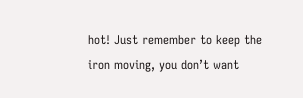hot! Just remember to keep the iron moving, you don’t want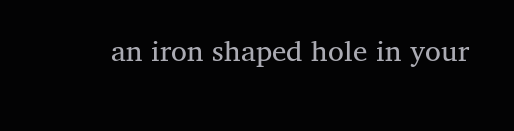an iron shaped hole in your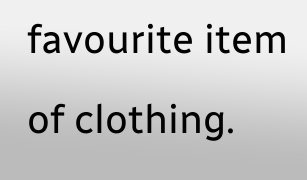favourite item of clothing.